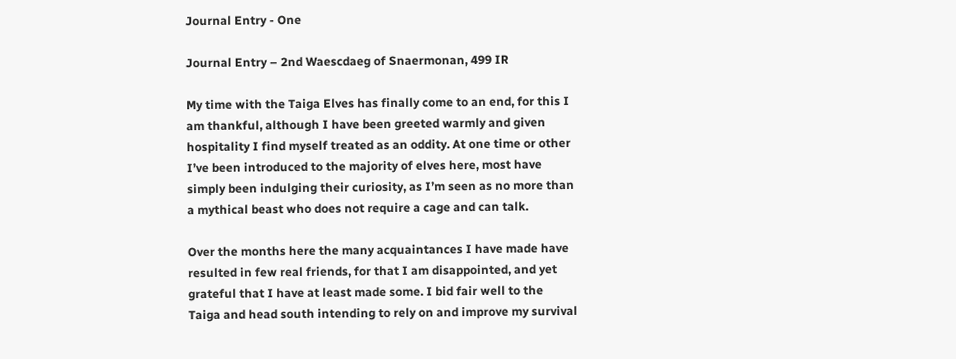Journal Entry - One

Journal Entry – 2nd Waescdaeg of Snaermonan, 499 IR

My time with the Taiga Elves has finally come to an end, for this I am thankful, although I have been greeted warmly and given hospitality I find myself treated as an oddity. At one time or other I’ve been introduced to the majority of elves here, most have simply been indulging their curiosity, as I’m seen as no more than a mythical beast who does not require a cage and can talk.

Over the months here the many acquaintances I have made have resulted in few real friends, for that I am disappointed, and yet grateful that I have at least made some. I bid fair well to the Taiga and head south intending to rely on and improve my survival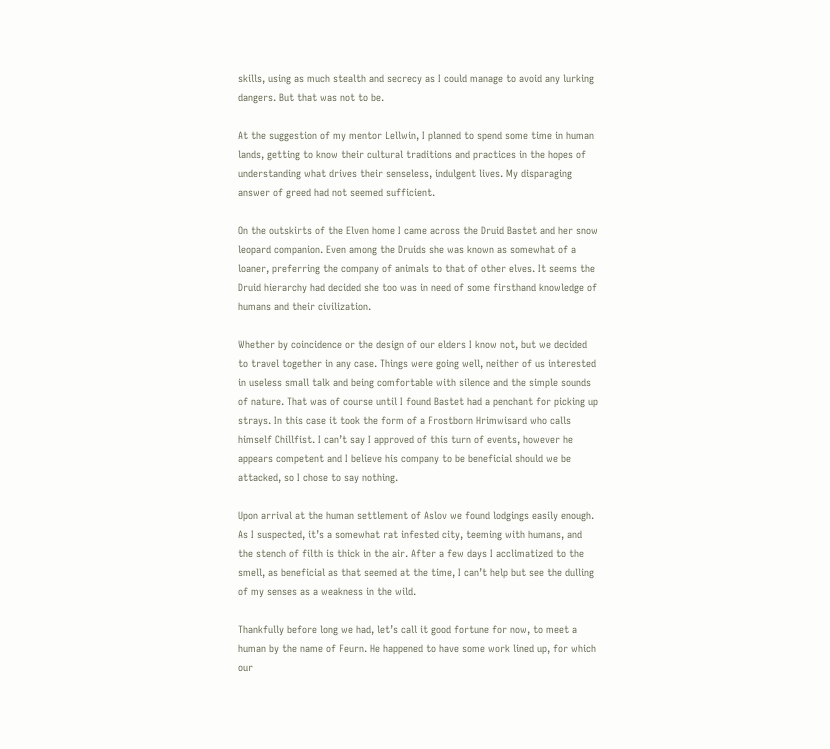skills, using as much stealth and secrecy as I could manage to avoid any lurking dangers. But that was not to be.

At the suggestion of my mentor Lellwin, I planned to spend some time in human lands, getting to know their cultural traditions and practices in the hopes of understanding what drives their senseless, indulgent lives. My disparaging answer of greed had not seemed sufficient.

On the outskirts of the Elven home I came across the Druid Bastet and her snow leopard companion. Even among the Druids she was known as somewhat of a loaner, preferring the company of animals to that of other elves. It seems the Druid hierarchy had decided she too was in need of some firsthand knowledge of humans and their civilization.

Whether by coincidence or the design of our elders I know not, but we decided to travel together in any case. Things were going well, neither of us interested in useless small talk and being comfortable with silence and the simple sounds of nature. That was of course until I found Bastet had a penchant for picking up strays. In this case it took the form of a Frostborn Hrimwisard who calls himself Chillfist. I can’t say I approved of this turn of events, however he appears competent and I believe his company to be beneficial should we be attacked, so I chose to say nothing.

Upon arrival at the human settlement of Aslov we found lodgings easily enough. As I suspected, it’s a somewhat rat infested city, teeming with humans, and the stench of filth is thick in the air. After a few days I acclimatized to the smell, as beneficial as that seemed at the time, I can’t help but see the dulling of my senses as a weakness in the wild.

Thankfully before long we had, let’s call it good fortune for now, to meet a human by the name of Feurn. He happened to have some work lined up, for which our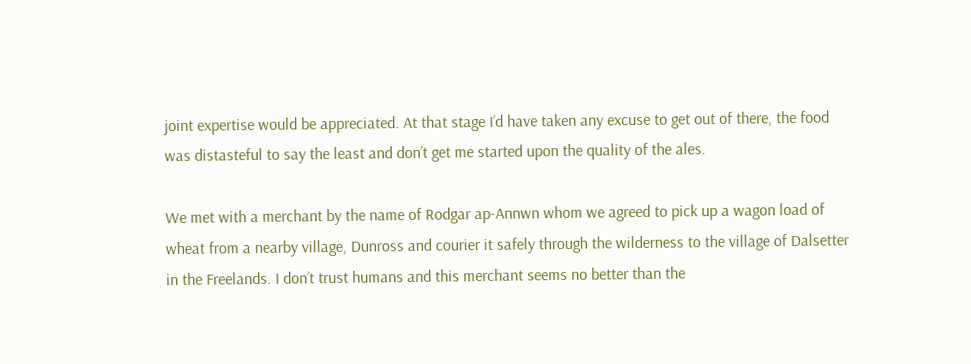joint expertise would be appreciated. At that stage I’d have taken any excuse to get out of there, the food was distasteful to say the least and don’t get me started upon the quality of the ales.

We met with a merchant by the name of Rodgar ap-Annwn whom we agreed to pick up a wagon load of wheat from a nearby village, Dunross and courier it safely through the wilderness to the village of Dalsetter in the Freelands. I don’t trust humans and this merchant seems no better than the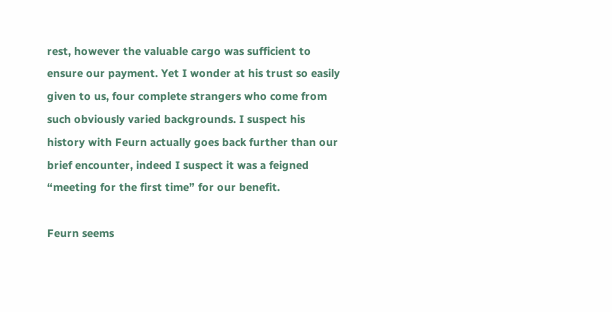rest, however the valuable cargo was sufficient to ensure our payment. Yet I wonder at his trust so easily given to us, four complete strangers who come from such obviously varied backgrounds. I suspect his history with Feurn actually goes back further than our brief encounter, indeed I suspect it was a feigned “meeting for the first time” for our benefit.

Feurn seems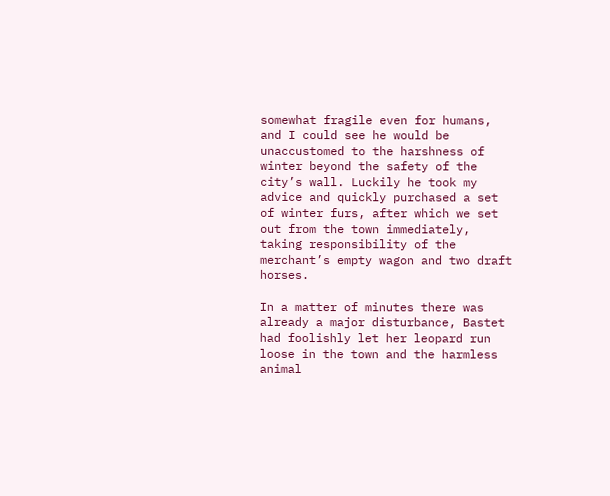somewhat fragile even for humans, and I could see he would be unaccustomed to the harshness of winter beyond the safety of the city’s wall. Luckily he took my advice and quickly purchased a set of winter furs, after which we set out from the town immediately, taking responsibility of the merchant’s empty wagon and two draft horses.

In a matter of minutes there was already a major disturbance, Bastet had foolishly let her leopard run loose in the town and the harmless animal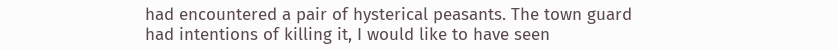had encountered a pair of hysterical peasants. The town guard had intentions of killing it, I would like to have seen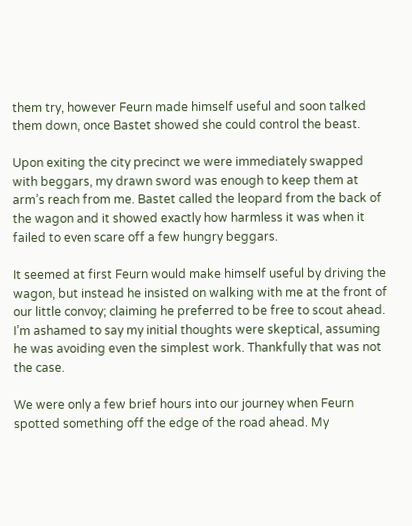them try, however Feurn made himself useful and soon talked them down, once Bastet showed she could control the beast.

Upon exiting the city precinct we were immediately swapped with beggars, my drawn sword was enough to keep them at arm’s reach from me. Bastet called the leopard from the back of the wagon and it showed exactly how harmless it was when it failed to even scare off a few hungry beggars.

It seemed at first Feurn would make himself useful by driving the wagon, but instead he insisted on walking with me at the front of our little convoy; claiming he preferred to be free to scout ahead. I’m ashamed to say my initial thoughts were skeptical, assuming he was avoiding even the simplest work. Thankfully that was not the case.

We were only a few brief hours into our journey when Feurn spotted something off the edge of the road ahead. My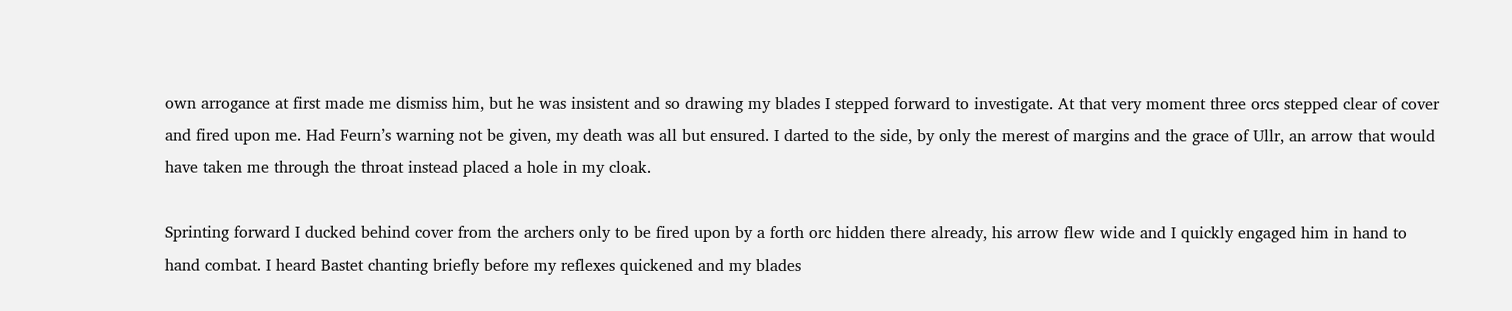own arrogance at first made me dismiss him, but he was insistent and so drawing my blades I stepped forward to investigate. At that very moment three orcs stepped clear of cover and fired upon me. Had Feurn’s warning not be given, my death was all but ensured. I darted to the side, by only the merest of margins and the grace of Ullr, an arrow that would have taken me through the throat instead placed a hole in my cloak.

Sprinting forward I ducked behind cover from the archers only to be fired upon by a forth orc hidden there already, his arrow flew wide and I quickly engaged him in hand to hand combat. I heard Bastet chanting briefly before my reflexes quickened and my blades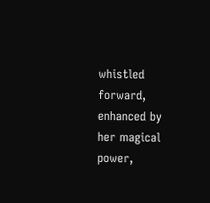whistled forward, enhanced by her magical power,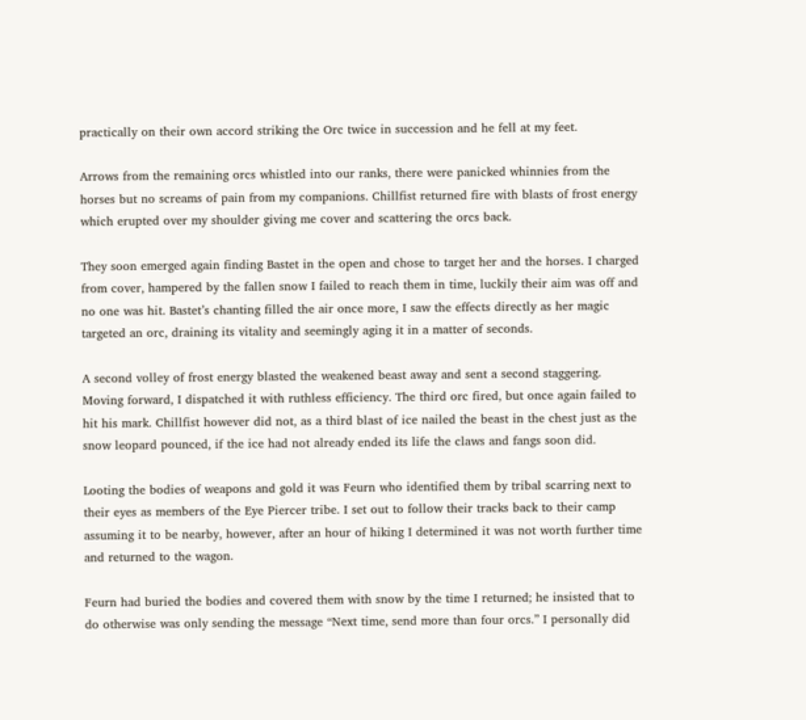practically on their own accord striking the Orc twice in succession and he fell at my feet.

Arrows from the remaining orcs whistled into our ranks, there were panicked whinnies from the horses but no screams of pain from my companions. Chillfist returned fire with blasts of frost energy which erupted over my shoulder giving me cover and scattering the orcs back.

They soon emerged again finding Bastet in the open and chose to target her and the horses. I charged from cover, hampered by the fallen snow I failed to reach them in time, luckily their aim was off and no one was hit. Bastet’s chanting filled the air once more, I saw the effects directly as her magic targeted an orc, draining its vitality and seemingly aging it in a matter of seconds.

A second volley of frost energy blasted the weakened beast away and sent a second staggering. Moving forward, I dispatched it with ruthless efficiency. The third orc fired, but once again failed to hit his mark. Chillfist however did not, as a third blast of ice nailed the beast in the chest just as the snow leopard pounced, if the ice had not already ended its life the claws and fangs soon did.

Looting the bodies of weapons and gold it was Feurn who identified them by tribal scarring next to their eyes as members of the Eye Piercer tribe. I set out to follow their tracks back to their camp assuming it to be nearby, however, after an hour of hiking I determined it was not worth further time and returned to the wagon.

Feurn had buried the bodies and covered them with snow by the time I returned; he insisted that to do otherwise was only sending the message “Next time, send more than four orcs.” I personally did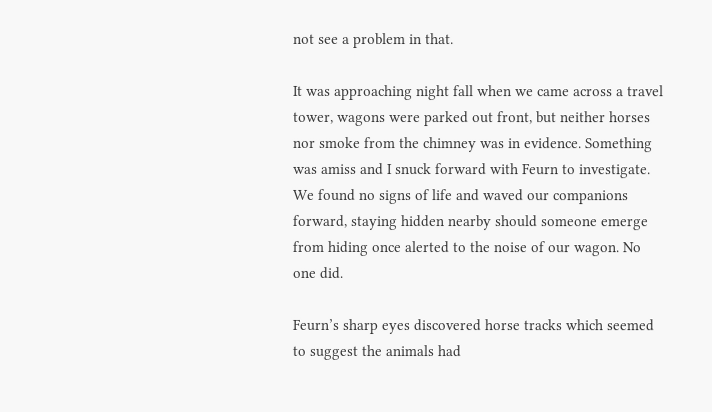not see a problem in that.

It was approaching night fall when we came across a travel tower, wagons were parked out front, but neither horses nor smoke from the chimney was in evidence. Something was amiss and I snuck forward with Feurn to investigate. We found no signs of life and waved our companions forward, staying hidden nearby should someone emerge from hiding once alerted to the noise of our wagon. No one did.

Feurn’s sharp eyes discovered horse tracks which seemed to suggest the animals had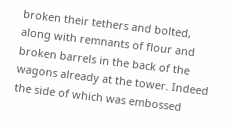broken their tethers and bolted, along with remnants of flour and broken barrels in the back of the wagons already at the tower. Indeed the side of which was embossed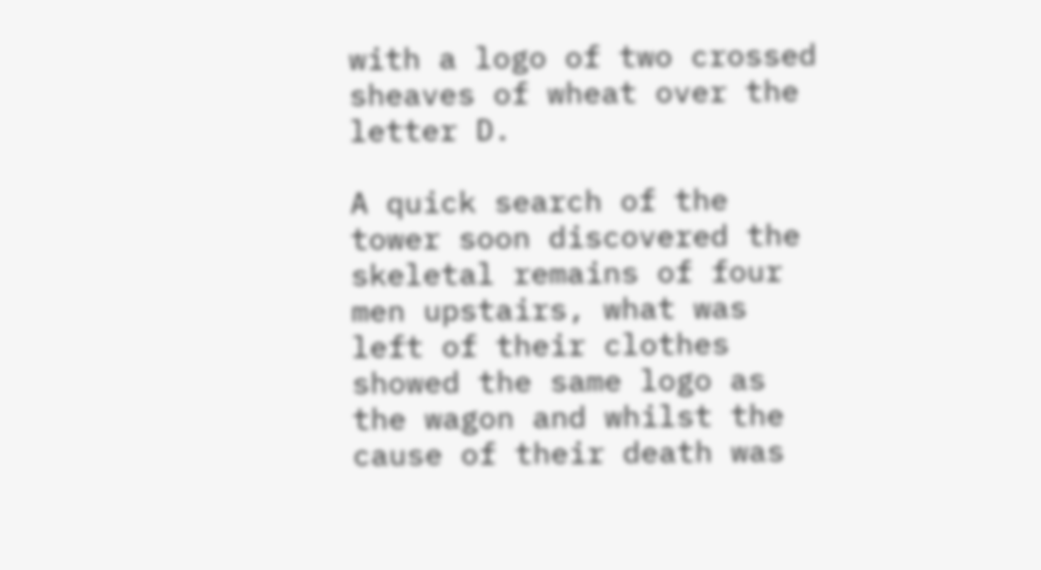with a logo of two crossed sheaves of wheat over the letter D.

A quick search of the tower soon discovered the skeletal remains of four men upstairs, what was left of their clothes showed the same logo as the wagon and whilst the cause of their death was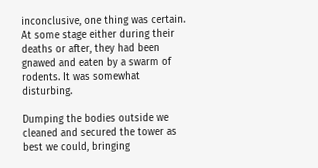inconclusive, one thing was certain. At some stage either during their deaths or after, they had been gnawed and eaten by a swarm of rodents. It was somewhat disturbing.

Dumping the bodies outside we cleaned and secured the tower as best we could, bringing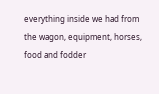everything inside we had from the wagon, equipment, horses, food and fodder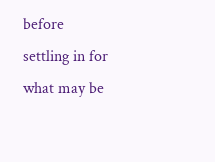before settling in for what may be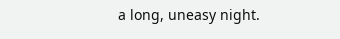a long, uneasy night.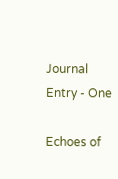Journal Entry - One

Echoes of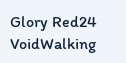Glory Red24 VoidWalking